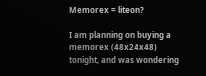Memorex = liteon?

I am planning on buying a memorex (48x24x48) tonight, and was wondering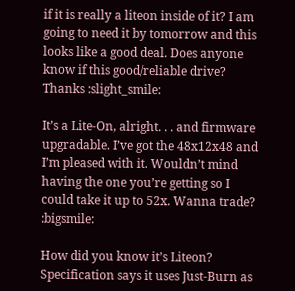if it is really a liteon inside of it? I am going to need it by tomorrow and this looks like a good deal. Does anyone know if this good/reliable drive? Thanks :slight_smile:

It’s a Lite-On, alright. . . and firmware upgradable. I’ve got the 48x12x48 and I’m pleased with it. Wouldn’t mind having the one you’re getting so I could take it up to 52x. Wanna trade? :bigsmile:

How did you know it’s Liteon?
Specification says it uses Just-Burn as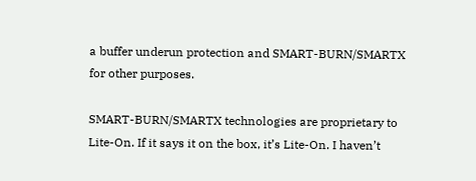a buffer underun protection and SMART-BURN/SMARTX for other purposes.

SMART-BURN/SMARTX technologies are proprietary to Lite-On. If it says it on the box, it’s Lite-On. I haven’t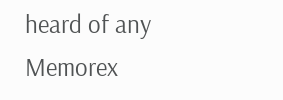heard of any Memorex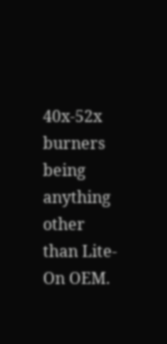40x-52x burners being anything other than Lite-On OEM.